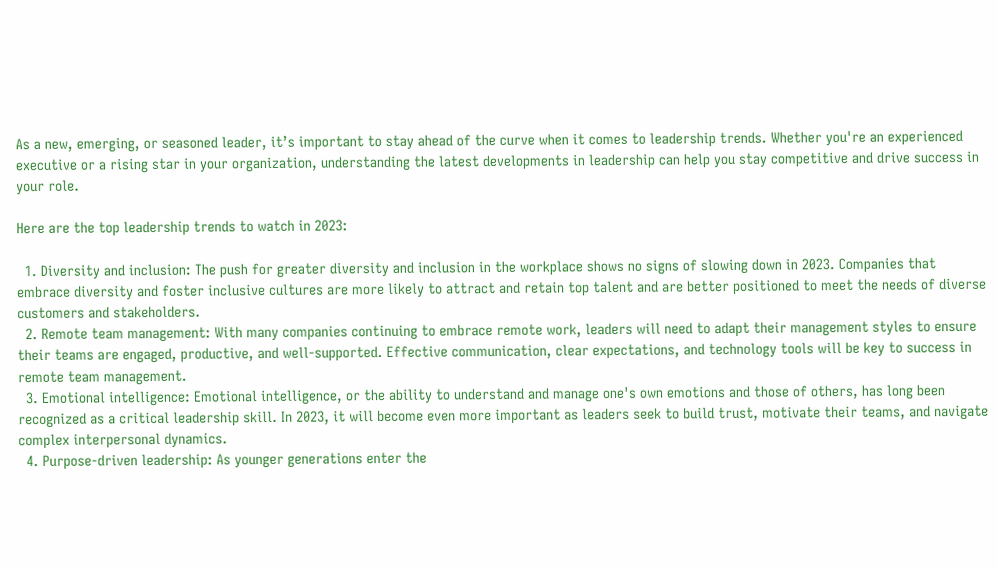As a new, emerging, or seasoned leader, it’s important to stay ahead of the curve when it comes to leadership trends. Whether you're an experienced executive or a rising star in your organization, understanding the latest developments in leadership can help you stay competitive and drive success in your role.

Here are the top leadership trends to watch in 2023:

  1. Diversity and inclusion: The push for greater diversity and inclusion in the workplace shows no signs of slowing down in 2023. Companies that embrace diversity and foster inclusive cultures are more likely to attract and retain top talent and are better positioned to meet the needs of diverse customers and stakeholders.
  2. Remote team management: With many companies continuing to embrace remote work, leaders will need to adapt their management styles to ensure their teams are engaged, productive, and well-supported. Effective communication, clear expectations, and technology tools will be key to success in remote team management.
  3. Emotional intelligence: Emotional intelligence, or the ability to understand and manage one's own emotions and those of others, has long been recognized as a critical leadership skill. In 2023, it will become even more important as leaders seek to build trust, motivate their teams, and navigate complex interpersonal dynamics.
  4. Purpose-driven leadership: As younger generations enter the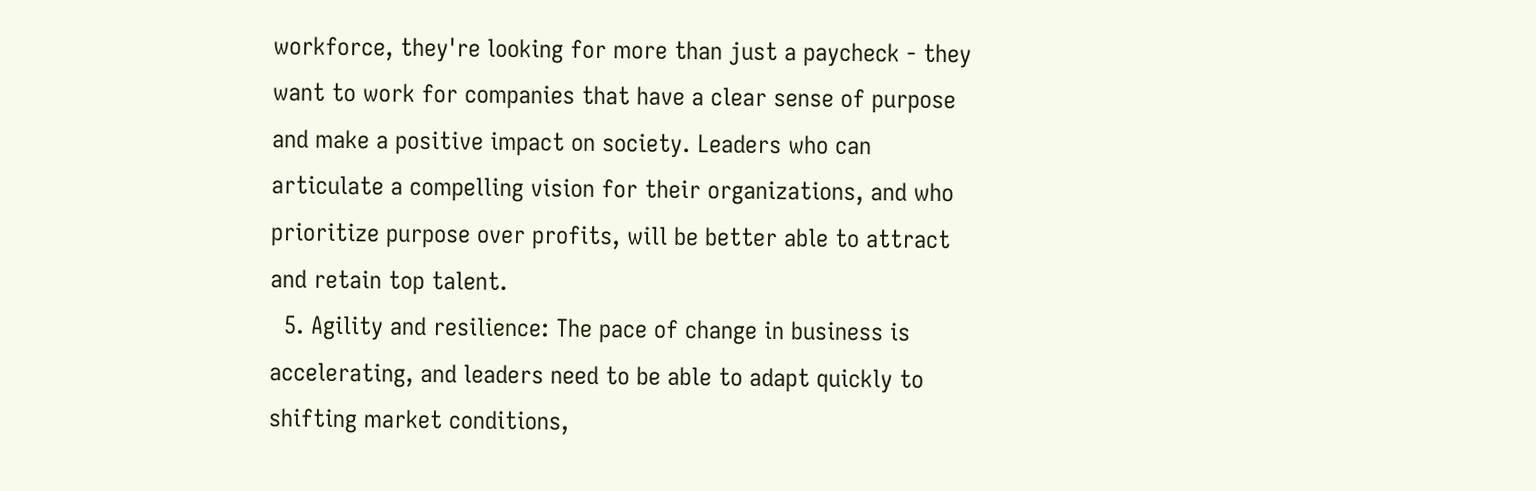workforce, they're looking for more than just a paycheck - they want to work for companies that have a clear sense of purpose and make a positive impact on society. Leaders who can articulate a compelling vision for their organizations, and who prioritize purpose over profits, will be better able to attract and retain top talent.
  5. Agility and resilience: The pace of change in business is accelerating, and leaders need to be able to adapt quickly to shifting market conditions,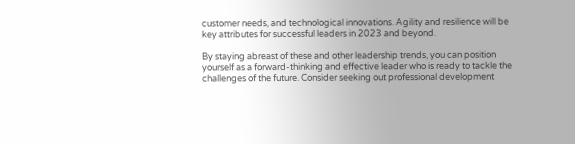customer needs, and technological innovations. Agility and resilience will be key attributes for successful leaders in 2023 and beyond.

By staying abreast of these and other leadership trends, you can position yourself as a forward-thinking and effective leader who is ready to tackle the challenges of the future. Consider seeking out professional development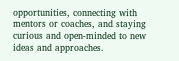opportunities, connecting with mentors or coaches, and staying curious and open-minded to new ideas and approaches.